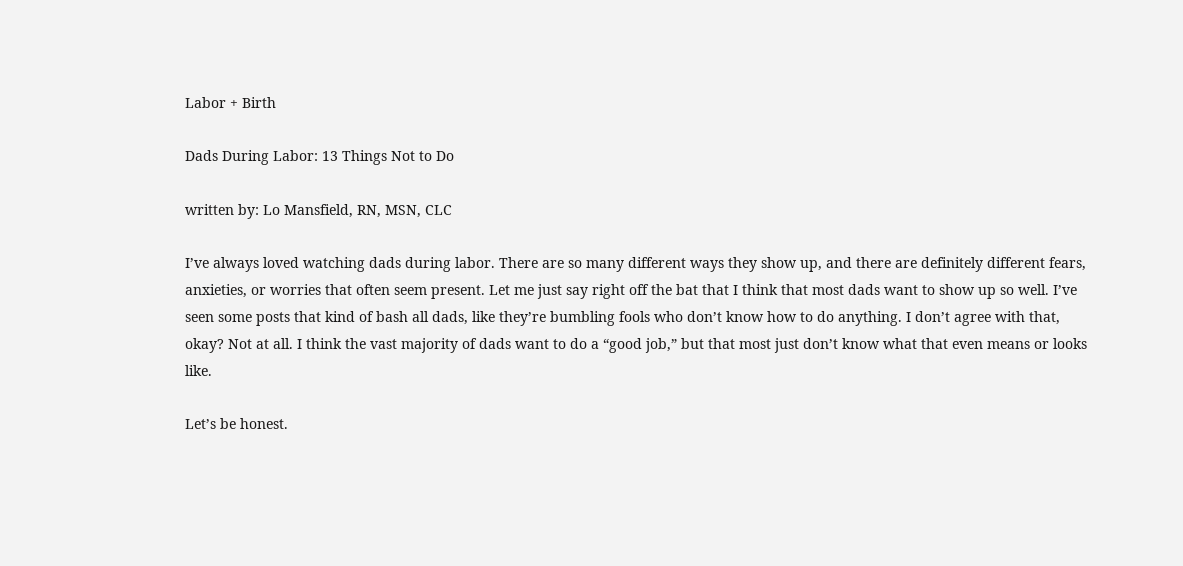Labor + Birth

Dads During Labor: 13 Things Not to Do

written by: Lo Mansfield, RN, MSN, CLC

I’ve always loved watching dads during labor. There are so many different ways they show up, and there are definitely different fears, anxieties, or worries that often seem present. Let me just say right off the bat that I think that most dads want to show up so well. I’ve seen some posts that kind of bash all dads, like they’re bumbling fools who don’t know how to do anything. I don’t agree with that, okay? Not at all. I think the vast majority of dads want to do a “good job,” but that most just don’t know what that even means or looks like.

Let’s be honest.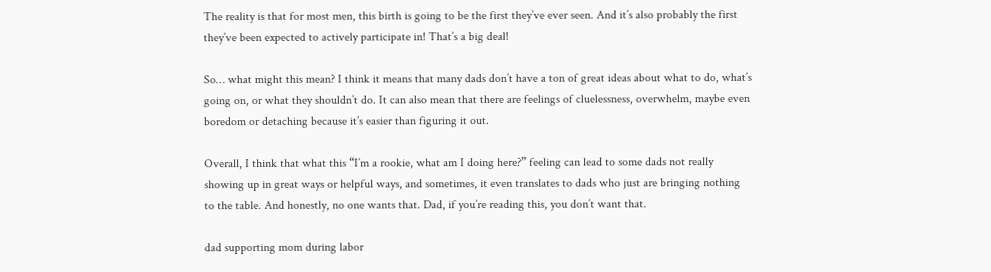The reality is that for most men, this birth is going to be the first they’ve ever seen. And it’s also probably the first they’ve been expected to actively participate in! That’s a big deal!

So… what might this mean? I think it means that many dads don’t have a ton of great ideas about what to do, what’s going on, or what they shouldn’t do. It can also mean that there are feelings of cluelessness, overwhelm, maybe even boredom or detaching because it’s easier than figuring it out.

Overall, I think that what this “I’m a rookie, what am I doing here?” feeling can lead to some dads not really showing up in great ways or helpful ways, and sometimes, it even translates to dads who just are bringing nothing to the table. And honestly, no one wants that. Dad, if you’re reading this, you don’t want that.

dad supporting mom during labor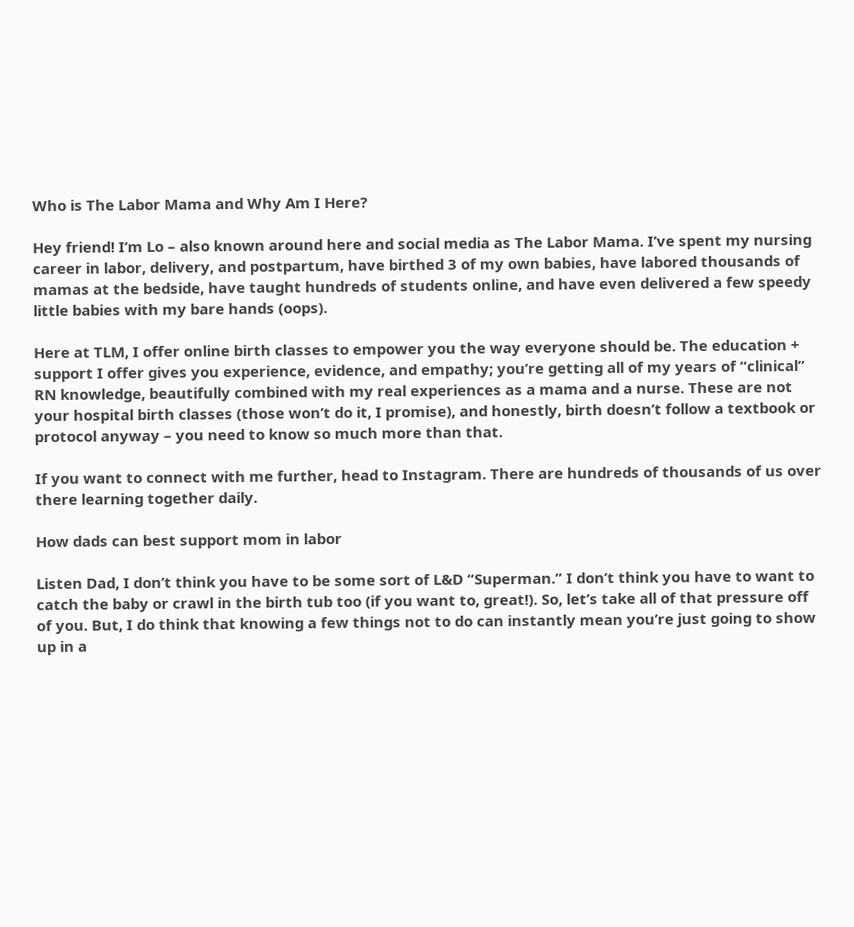Who is The Labor Mama and Why Am I Here?

Hey friend! I’m Lo – also known around here and social media as The Labor Mama. I’ve spent my nursing career in labor, delivery, and postpartum, have birthed 3 of my own babies, have labored thousands of mamas at the bedside, have taught hundreds of students online, and have even delivered a few speedy little babies with my bare hands (oops).

Here at TLM, I offer online birth classes to empower you the way everyone should be. The education + support I offer gives you experience, evidence, and empathy; you’re getting all of my years of “clinical” RN knowledge, beautifully combined with my real experiences as a mama and a nurse. These are not your hospital birth classes (those won’t do it, I promise), and honestly, birth doesn’t follow a textbook or protocol anyway – you need to know so much more than that.

If you want to connect with me further, head to Instagram. There are hundreds of thousands of us over there learning together daily.

How dads can best support mom in labor

Listen Dad, I don’t think you have to be some sort of L&D “Superman.” I don’t think you have to want to catch the baby or crawl in the birth tub too (if you want to, great!). So, let’s take all of that pressure off of you. But, I do think that knowing a few things not to do can instantly mean you’re just going to show up in a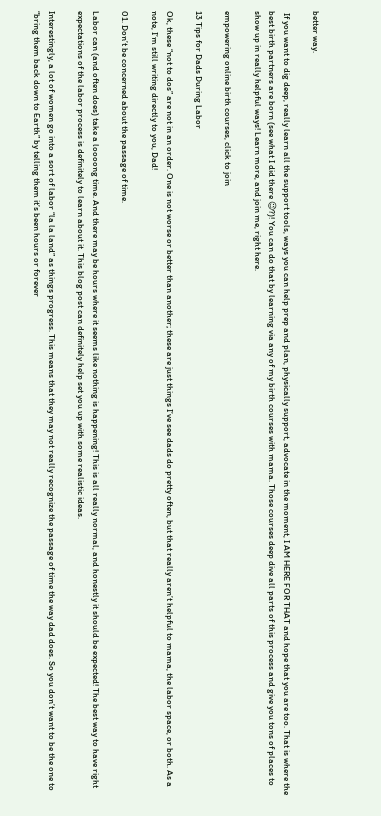better way.

 If you want to dig deep, really learn all the support tools, ways you can help prep and plan, physically support, advocate in the moment, I AM HERE FOR THAT and hope that you are too. That is where the best birth partners are born (see what I did there 😉?)! You can do that by learning via any of my birth courses with mama. Those courses deep dive all parts of this process and give you tons of places to show up in really helpful ways! Learn more, and join me, right here.

empowering online birth courses, click to join

13 Tips for Dads During Labor

Ok, these “not to dos” are not in an order. One is not worse or better than another; these are just things I’ve see dads do pretty often, but that really aren’t helpful to mama, the labor space, or both. As a note, I’m still writing directly to you, Dad!

01. Don’t be concerned about the passage of time.

Labor can (and often does) take a loooong time. And there may be hours where it seems like nothing is happening! This is all really normal, and honestly it should be expected! The best way to have right expectations of the labor process is definitely to learn about it. This blog post can definitely help set you up with some realistic ideas.

Interestingly, a lot of women go into a sort of labor “la la land” as things progress. This means that they may not really recognize the passage of time the way dad does. So you don’t want to be the one to “bring them back down to Earth” by telling them it’s been hours or forever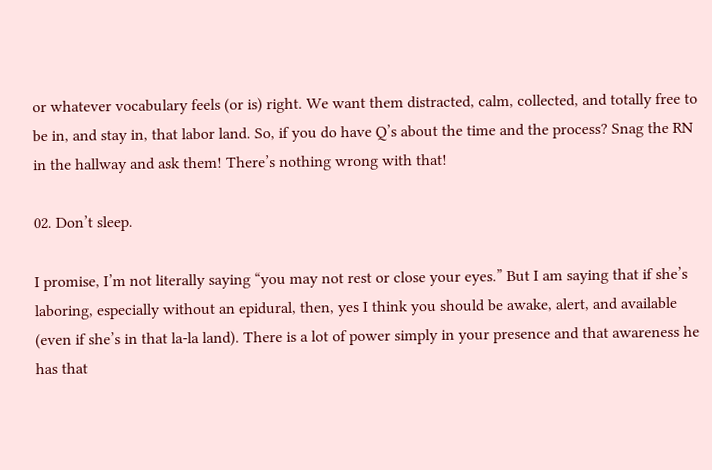or whatever vocabulary feels (or is) right. We want them distracted, calm, collected, and totally free to be in, and stay in, that labor land. So, if you do have Q’s about the time and the process? Snag the RN in the hallway and ask them! There’s nothing wrong with that!

02. Don’t sleep.

I promise, I’m not literally saying “you may not rest or close your eyes.” But I am saying that if she’s laboring, especially without an epidural, then, yes I think you should be awake, alert, and available (even if she’s in that la-la land). There is a lot of power simply in your presence and that awareness he has that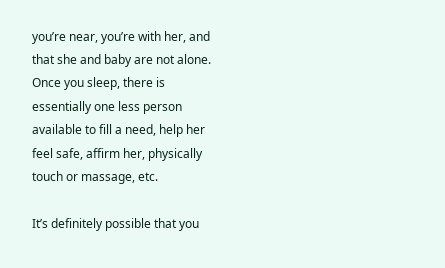you’re near, you’re with her, and that she and baby are not alone. Once you sleep, there is essentially one less person available to fill a need, help her feel safe, affirm her, physically touch or massage, etc.

It’s definitely possible that you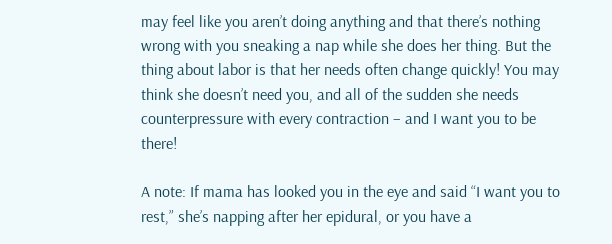may feel like you aren’t doing anything and that there’s nothing wrong with you sneaking a nap while she does her thing. But the thing about labor is that her needs often change quickly! You may think she doesn’t need you, and all of the sudden she needs counterpressure with every contraction – and I want you to be there!

A note: If mama has looked you in the eye and said “I want you to rest,” she’s napping after her epidural, or you have a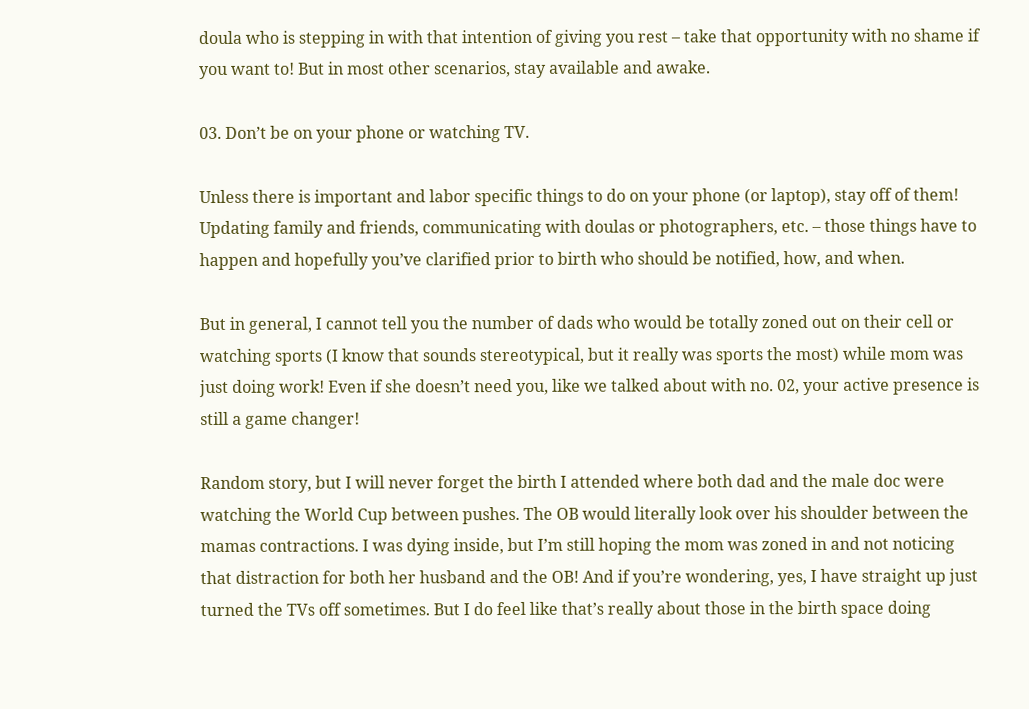doula who is stepping in with that intention of giving you rest – take that opportunity with no shame if you want to! But in most other scenarios, stay available and awake.

03. Don’t be on your phone or watching TV.

Unless there is important and labor specific things to do on your phone (or laptop), stay off of them! Updating family and friends, communicating with doulas or photographers, etc. – those things have to happen and hopefully you’ve clarified prior to birth who should be notified, how, and when.

But in general, I cannot tell you the number of dads who would be totally zoned out on their cell or watching sports (I know that sounds stereotypical, but it really was sports the most) while mom was just doing work! Even if she doesn’t need you, like we talked about with no. 02, your active presence is still a game changer!

Random story, but I will never forget the birth I attended where both dad and the male doc were watching the World Cup between pushes. The OB would literally look over his shoulder between the mamas contractions. I was dying inside, but I’m still hoping the mom was zoned in and not noticing that distraction for both her husband and the OB! And if you’re wondering, yes, I have straight up just turned the TVs off sometimes. But I do feel like that’s really about those in the birth space doing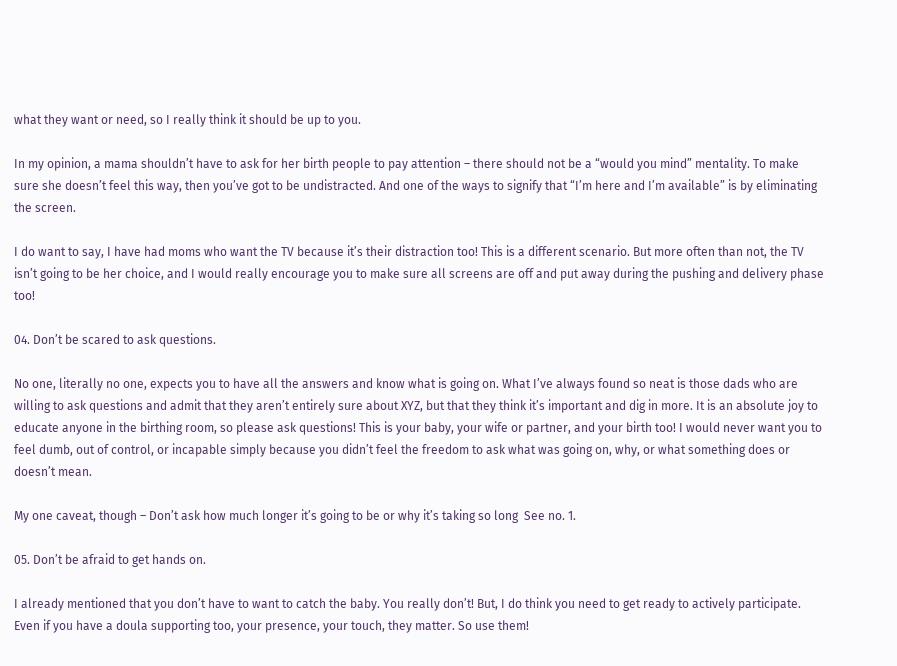what they want or need, so I really think it should be up to you.

In my opinion, a mama shouldn’t have to ask for her birth people to pay attention – there should not be a “would you mind” mentality. To make sure she doesn’t feel this way, then you’ve got to be undistracted. And one of the ways to signify that “I’m here and I’m available” is by eliminating the screen.

I do want to say, I have had moms who want the TV because it’s their distraction too! This is a different scenario. But more often than not, the TV isn’t going to be her choice, and I would really encourage you to make sure all screens are off and put away during the pushing and delivery phase too!

04. Don’t be scared to ask questions.

No one, literally no one, expects you to have all the answers and know what is going on. What I’ve always found so neat is those dads who are willing to ask questions and admit that they aren’t entirely sure about XYZ, but that they think it’s important and dig in more. It is an absolute joy to educate anyone in the birthing room, so please ask questions! This is your baby, your wife or partner, and your birth too! I would never want you to feel dumb, out of control, or incapable simply because you didn’t feel the freedom to ask what was going on, why, or what something does or doesn’t mean.

My one caveat, though – Don’t ask how much longer it’s going to be or why it’s taking so long  See no. 1.

05. Don’t be afraid to get hands on.

I already mentioned that you don’t have to want to catch the baby. You really don’t! But, I do think you need to get ready to actively participate. Even if you have a doula supporting too, your presence, your touch, they matter. So use them!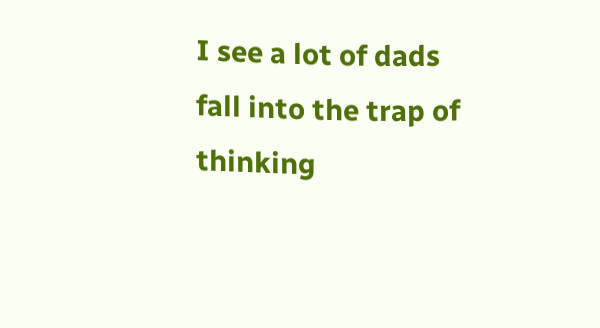I see a lot of dads fall into the trap of thinking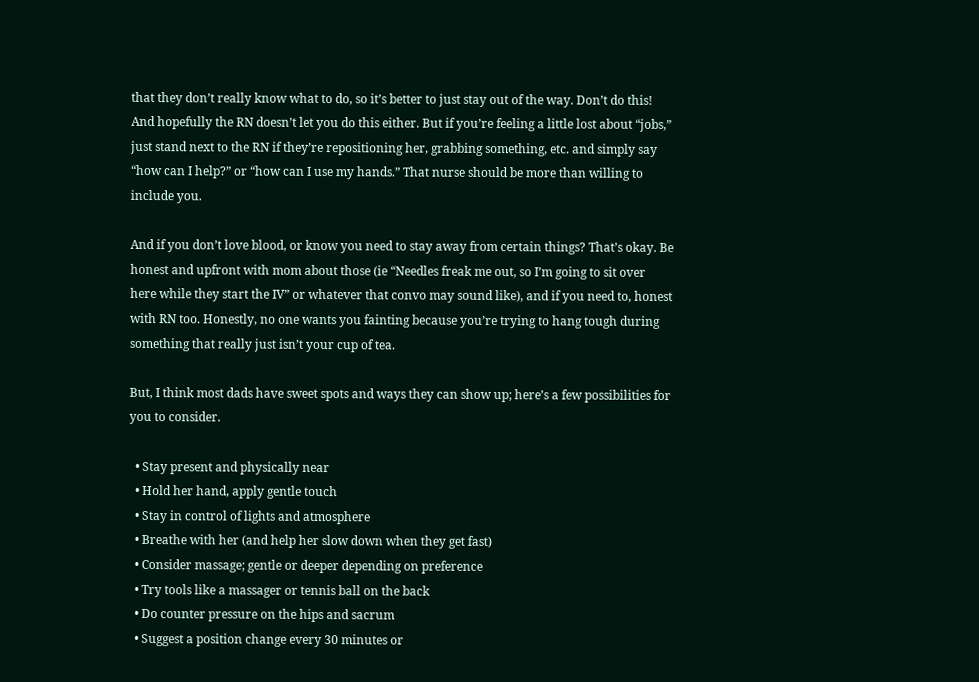that they don’t really know what to do, so it’s better to just stay out of the way. Don’t do this! And hopefully the RN doesn’t let you do this either. But if you’re feeling a little lost about “jobs,” just stand next to the RN if they’re repositioning her, grabbing something, etc. and simply say “how can I help?” or “how can I use my hands.” That nurse should be more than willing to include you.

And if you don’t love blood, or know you need to stay away from certain things? That’s okay. Be honest and upfront with mom about those (ie “Needles freak me out, so I’m going to sit over here while they start the IV” or whatever that convo may sound like), and if you need to, honest with RN too. Honestly, no one wants you fainting because you’re trying to hang tough during something that really just isn’t your cup of tea.

But, I think most dads have sweet spots and ways they can show up; here’s a few possibilities for you to consider.

  • Stay present and physically near
  • Hold her hand, apply gentle touch
  • Stay in control of lights and atmosphere
  • Breathe with her (and help her slow down when they get fast)
  • Consider massage; gentle or deeper depending on preference
  • Try tools like a massager or tennis ball on the back
  • Do counter pressure on the hips and sacrum
  • Suggest a position change every 30 minutes or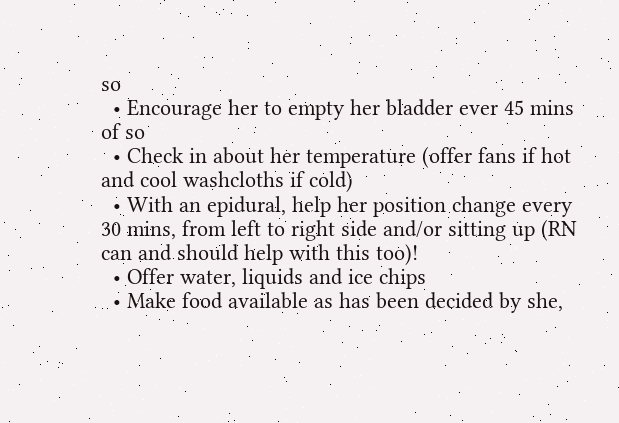so
  • Encourage her to empty her bladder ever 45 mins of so
  • Check in about her temperature (offer fans if hot and cool washcloths if cold)
  • With an epidural, help her position change every 30 mins, from left to right side and/or sitting up (RN can and should help with this too)!
  • Offer water, liquids and ice chips
  • Make food available as has been decided by she,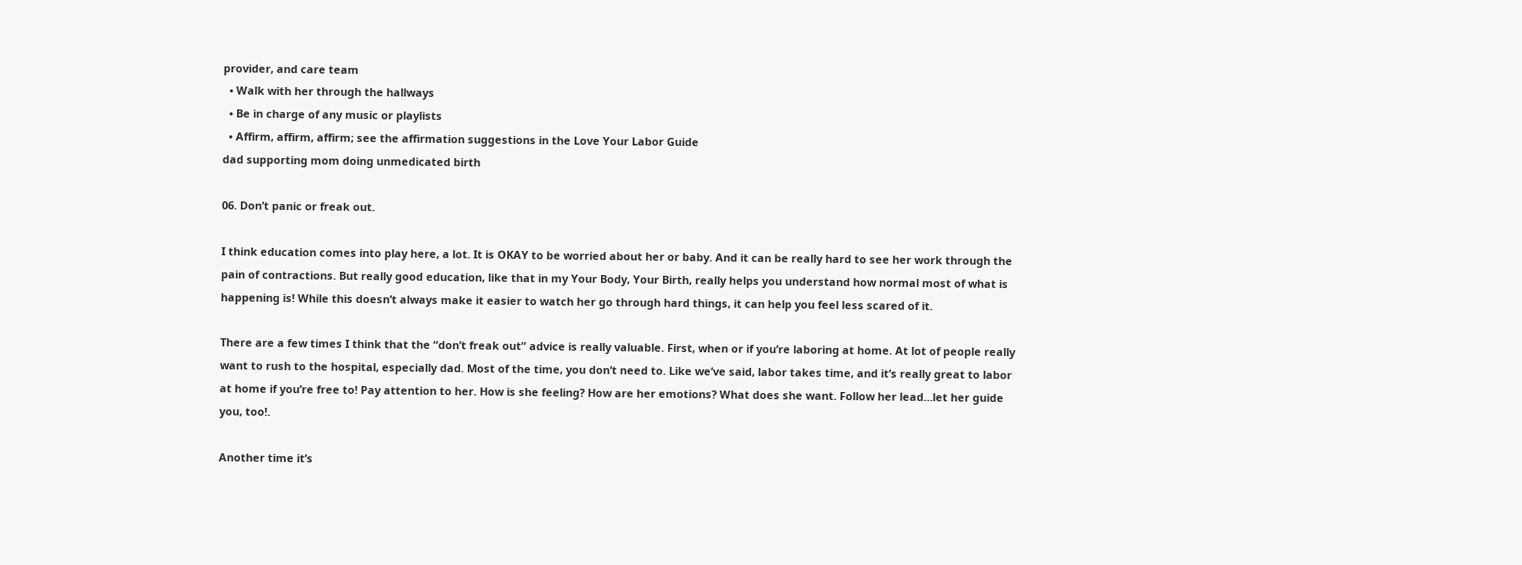provider, and care team
  • Walk with her through the hallways
  • Be in charge of any music or playlists
  • Affirm, affirm, affirm; see the affirmation suggestions in the Love Your Labor Guide
dad supporting mom doing unmedicated birth

06. Don’t panic or freak out.

I think education comes into play here, a lot. It is OKAY to be worried about her or baby. And it can be really hard to see her work through the pain of contractions. But really good education, like that in my Your Body, Your Birth, really helps you understand how normal most of what is happening is! While this doesn’t always make it easier to watch her go through hard things, it can help you feel less scared of it.

There are a few times I think that the “don’t freak out” advice is really valuable. First, when or if you’re laboring at home. At lot of people really want to rush to the hospital, especially dad. Most of the time, you don’t need to. Like we’ve said, labor takes time, and it’s really great to labor at home if you’re free to! Pay attention to her. How is she feeling? How are her emotions? What does she want. Follow her lead…let her guide you, too!.

Another time it’s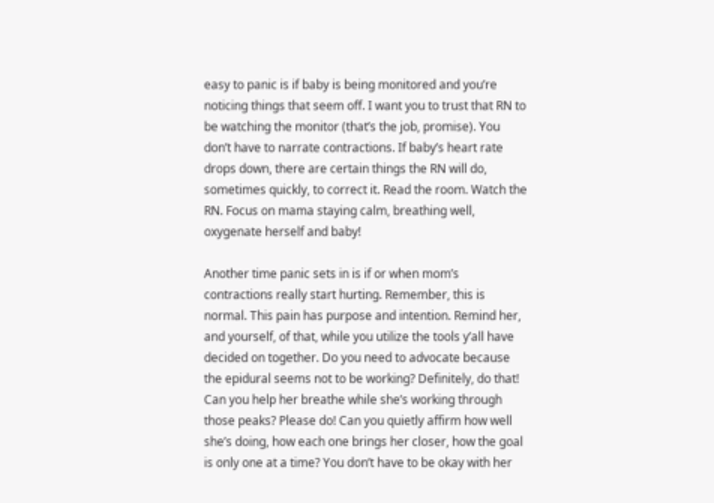easy to panic is if baby is being monitored and you’re noticing things that seem off. I want you to trust that RN to be watching the monitor (that’s the job, promise). You don’t have to narrate contractions. If baby’s heart rate drops down, there are certain things the RN will do, sometimes quickly, to correct it. Read the room. Watch the RN. Focus on mama staying calm, breathing well, oxygenate herself and baby!

Another time panic sets in is if or when mom’s contractions really start hurting. Remember, this is normal. This pain has purpose and intention. Remind her, and yourself, of that, while you utilize the tools y’all have decided on together. Do you need to advocate because the epidural seems not to be working? Definitely, do that! Can you help her breathe while she’s working through those peaks? Please do! Can you quietly affirm how well she’s doing, how each one brings her closer, how the goal is only one at a time? You don’t have to be okay with her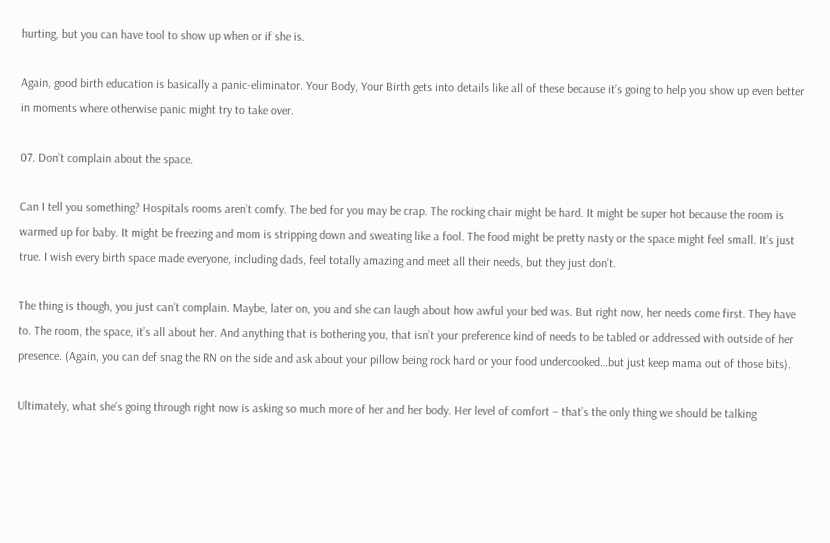hurting, but you can have tool to show up when or if she is.

Again, good birth education is basically a panic-eliminator. Your Body, Your Birth gets into details like all of these because it’s going to help you show up even better in moments where otherwise panic might try to take over.

07. Don’t complain about the space.

Can I tell you something? Hospitals rooms aren’t comfy. The bed for you may be crap. The rocking chair might be hard. It might be super hot because the room is warmed up for baby. It might be freezing and mom is stripping down and sweating like a fool. The food might be pretty nasty or the space might feel small. It’s just true. I wish every birth space made everyone, including dads, feel totally amazing and meet all their needs, but they just don’t.

The thing is though, you just can’t complain. Maybe, later on, you and she can laugh about how awful your bed was. But right now, her needs come first. They have to. The room, the space, it’s all about her. And anything that is bothering you, that isn’t your preference kind of needs to be tabled or addressed with outside of her presence. (Again, you can def snag the RN on the side and ask about your pillow being rock hard or your food undercooked…but just keep mama out of those bits).

Ultimately, what she’s going through right now is asking so much more of her and her body. Her level of comfort – that’s the only thing we should be talking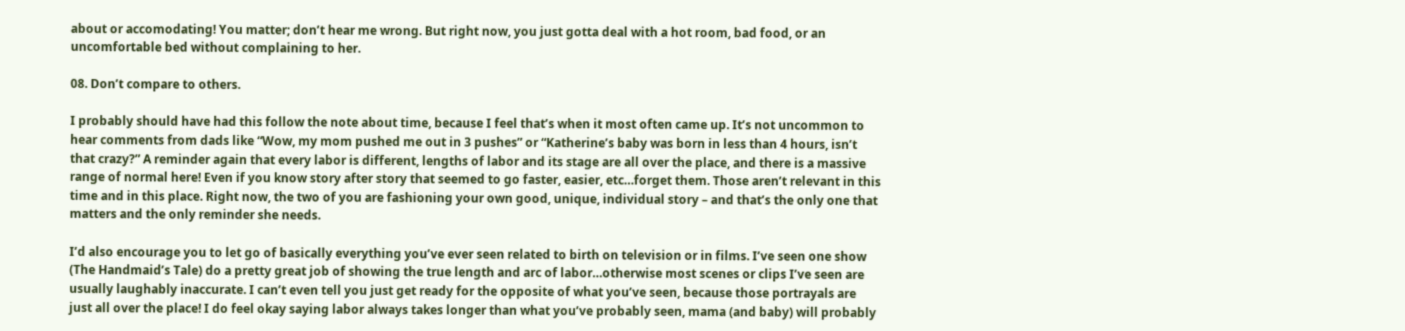about or accomodating! You matter; don’t hear me wrong. But right now, you just gotta deal with a hot room, bad food, or an uncomfortable bed without complaining to her.

08. Don’t compare to others.

I probably should have had this follow the note about time, because I feel that’s when it most often came up. It’s not uncommon to hear comments from dads like “Wow, my mom pushed me out in 3 pushes” or “Katherine’s baby was born in less than 4 hours, isn’t that crazy?” A reminder again that every labor is different, lengths of labor and its stage are all over the place, and there is a massive range of normal here! Even if you know story after story that seemed to go faster, easier, etc…forget them. Those aren’t relevant in this time and in this place. Right now, the two of you are fashioning your own good, unique, individual story – and that’s the only one that matters and the only reminder she needs.

I’d also encourage you to let go of basically everything you’ve ever seen related to birth on television or in films. I’ve seen one show (The Handmaid’s Tale) do a pretty great job of showing the true length and arc of labor…otherwise most scenes or clips I’ve seen are usually laughably inaccurate. I can’t even tell you just get ready for the opposite of what you’ve seen, because those portrayals are just all over the place! I do feel okay saying labor always takes longer than what you’ve probably seen, mama (and baby) will probably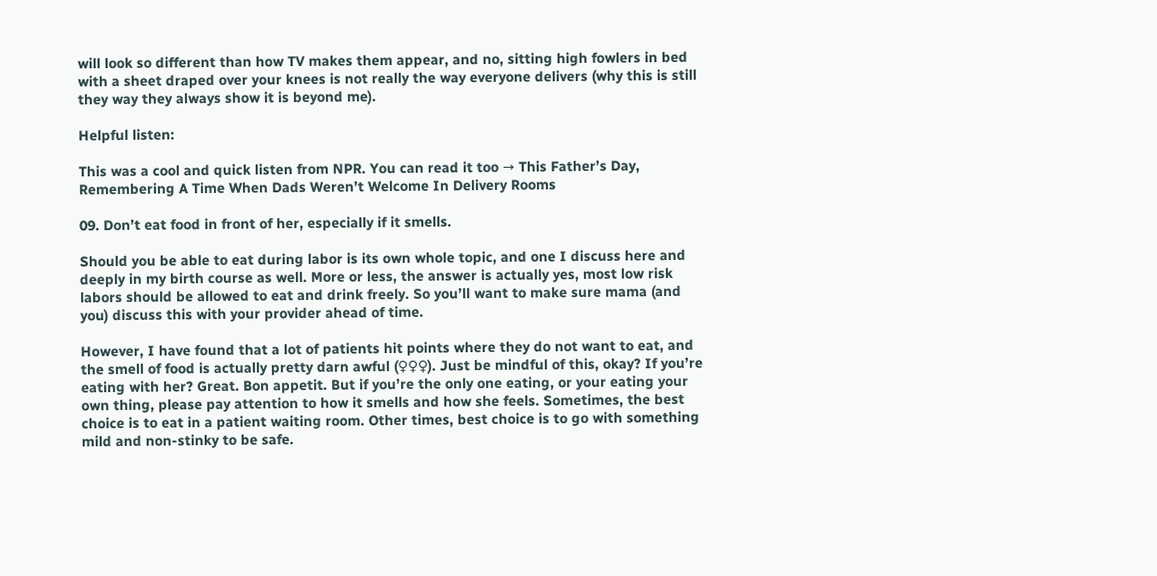will look so different than how TV makes them appear, and no, sitting high fowlers in bed with a sheet draped over your knees is not really the way everyone delivers (why this is still they way they always show it is beyond me).

Helpful listen:

This was a cool and quick listen from NPR. You can read it too → This Father’s Day, Remembering A Time When Dads Weren’t Welcome In Delivery Rooms

09. Don’t eat food in front of her, especially if it smells.

Should you be able to eat during labor is its own whole topic, and one I discuss here and deeply in my birth course as well. More or less, the answer is actually yes, most low risk labors should be allowed to eat and drink freely. So you’ll want to make sure mama (and you) discuss this with your provider ahead of time.

However, I have found that a lot of patients hit points where they do not want to eat, and the smell of food is actually pretty darn awful (♀♀♀). Just be mindful of this, okay? If you’re eating with her? Great. Bon appetit. But if you’re the only one eating, or your eating your own thing, please pay attention to how it smells and how she feels. Sometimes, the best choice is to eat in a patient waiting room. Other times, best choice is to go with something mild and non-stinky to be safe.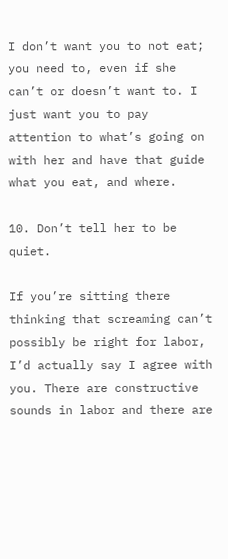I don’t want you to not eat; you need to, even if she can’t or doesn’t want to. I just want you to pay attention to what’s going on with her and have that guide what you eat, and where.

10. Don’t tell her to be quiet.

If you’re sitting there thinking that screaming can’t possibly be right for labor, I’d actually say I agree with you. There are constructive sounds in labor and there are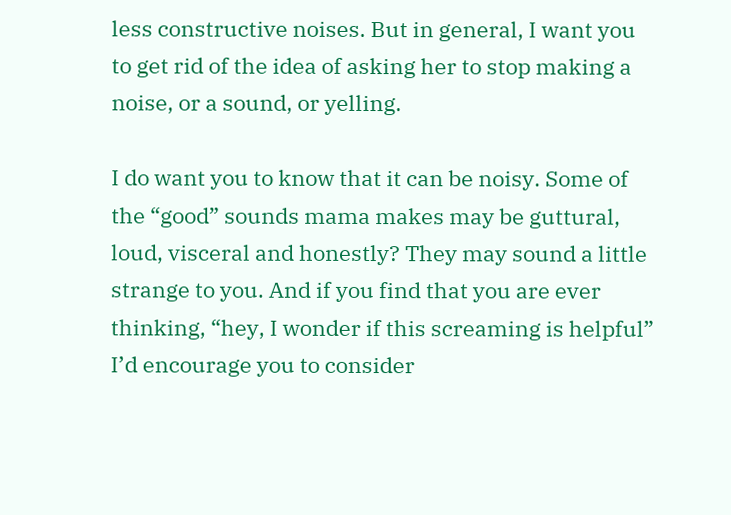less constructive noises. But in general, I want you to get rid of the idea of asking her to stop making a noise, or a sound, or yelling.

I do want you to know that it can be noisy. Some of the “good” sounds mama makes may be guttural, loud, visceral and honestly? They may sound a little strange to you. And if you find that you are ever thinking, “hey, I wonder if this screaming is helpful” I’d encourage you to consider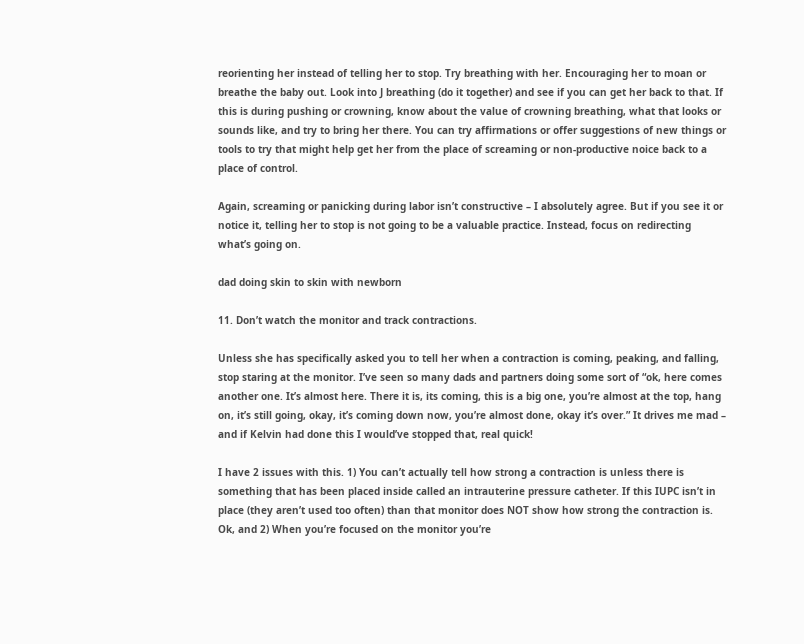reorienting her instead of telling her to stop. Try breathing with her. Encouraging her to moan or breathe the baby out. Look into J breathing (do it together) and see if you can get her back to that. If this is during pushing or crowning, know about the value of crowning breathing, what that looks or sounds like, and try to bring her there. You can try affirmations or offer suggestions of new things or tools to try that might help get her from the place of screaming or non-productive noice back to a place of control.

Again, screaming or panicking during labor isn’t constructive – I absolutely agree. But if you see it or notice it, telling her to stop is not going to be a valuable practice. Instead, focus on redirecting what’s going on.

dad doing skin to skin with newborn

11. Don’t watch the monitor and track contractions.

Unless she has specifically asked you to tell her when a contraction is coming, peaking, and falling, stop staring at the monitor. I’ve seen so many dads and partners doing some sort of “ok, here comes another one. It’s almost here. There it is, its coming, this is a big one, you’re almost at the top, hang on, it’s still going, okay, it’s coming down now, you’re almost done, okay it’s over.” It drives me mad – and if Kelvin had done this I would’ve stopped that, real quick!

I have 2 issues with this. 1) You can’t actually tell how strong a contraction is unless there is something that has been placed inside called an intrauterine pressure catheter. If this IUPC isn’t in place (they aren’t used too often) than that monitor does NOT show how strong the contraction is. Ok, and 2) When you’re focused on the monitor you’re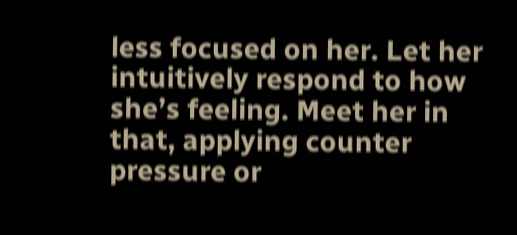less focused on her. Let her intuitively respond to how she’s feeling. Meet her in that, applying counter pressure or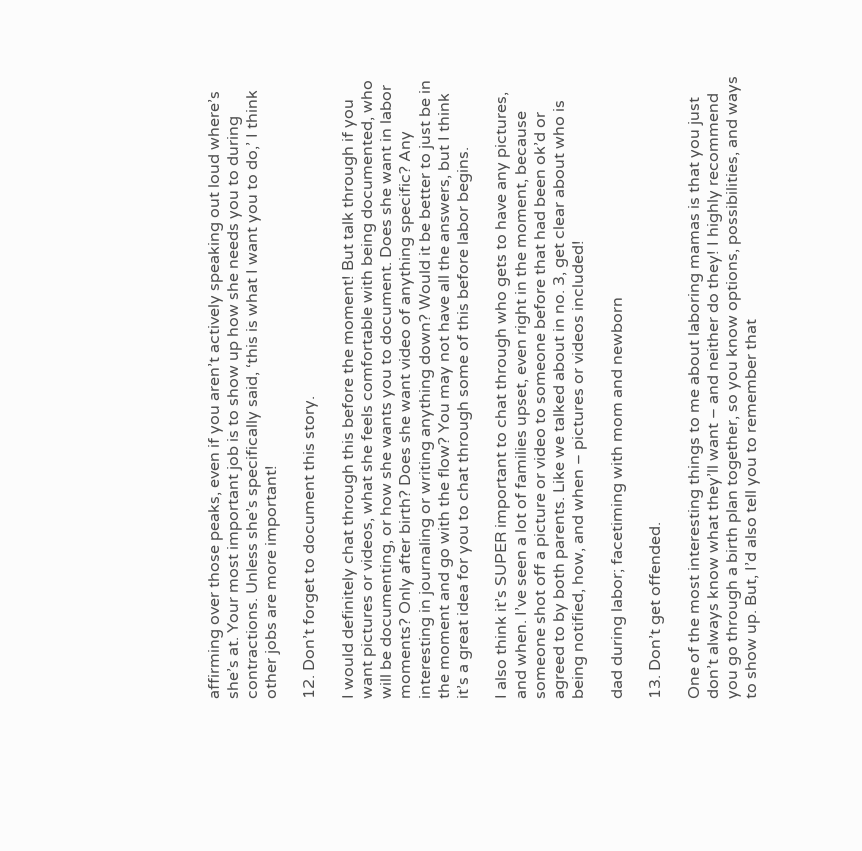affirming over those peaks, even if you aren’t actively speaking out loud where’s she’s at. Your most important job is to show up how she needs you to during contractions. Unless she’s specifically said, ‘this is what I want you to do,’ I think other jobs are more important!

12. Don’t forget to document this story.

I would definitely chat through this before the moment! But talk through if you want pictures or videos, what she feels comfortable with being documented, who will be documenting, or how she wants you to document. Does she want in labor moments? Only after birth? Does she want video of anything specific? Any interesting in journaling or writing anything down? Would it be better to just be in the moment and go with the flow? You may not have all the answers, but I think it’s a great idea for you to chat through some of this before labor begins.

I also think it’s SUPER important to chat through who gets to have any pictures, and when. I’ve seen a lot of families upset, even right in the moment, because someone shot off a picture or video to someone before that had been ok’d or agreed to by both parents. Like we talked about in no. 3, get clear about who is being notified, how, and when – pictures or videos included!

dad during labor; facetiming with mom and newborn

13. Don’t get offended.

One of the most interesting things to me about laboring mamas is that you just don’t always know what they’ll want – and neither do they! I highly recommend you go through a birth plan together, so you know options, possibilities, and ways to show up. But, I’d also tell you to remember that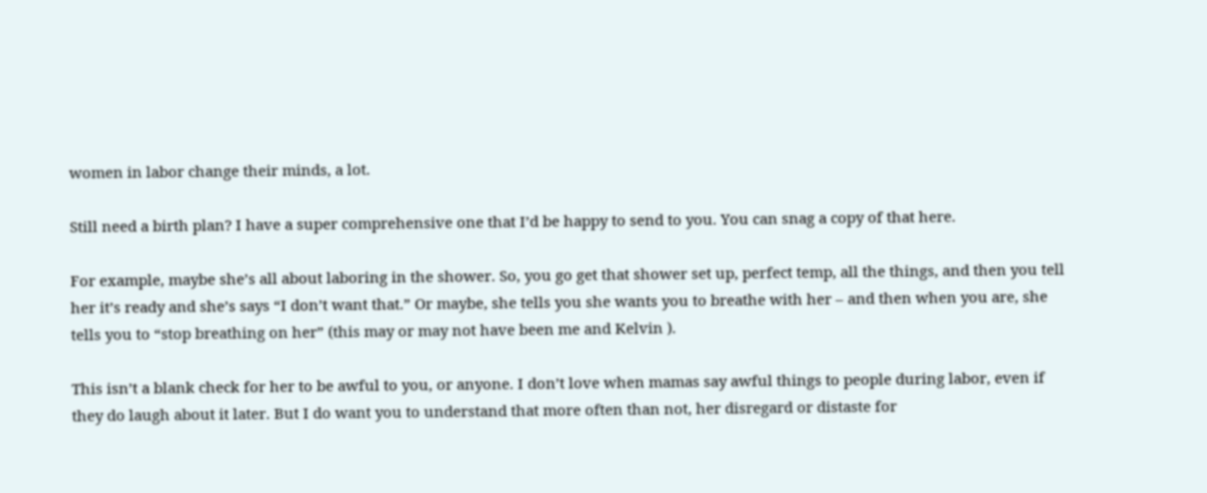women in labor change their minds, a lot.

Still need a birth plan? I have a super comprehensive one that I’d be happy to send to you. You can snag a copy of that here.

For example, maybe she’s all about laboring in the shower. So, you go get that shower set up, perfect temp, all the things, and then you tell her it’s ready and she’s says “I don’t want that.” Or maybe, she tells you she wants you to breathe with her – and then when you are, she tells you to “stop breathing on her” (this may or may not have been me and Kelvin ).

This isn’t a blank check for her to be awful to you, or anyone. I don’t love when mamas say awful things to people during labor, even if they do laugh about it later. But I do want you to understand that more often than not, her disregard or distaste for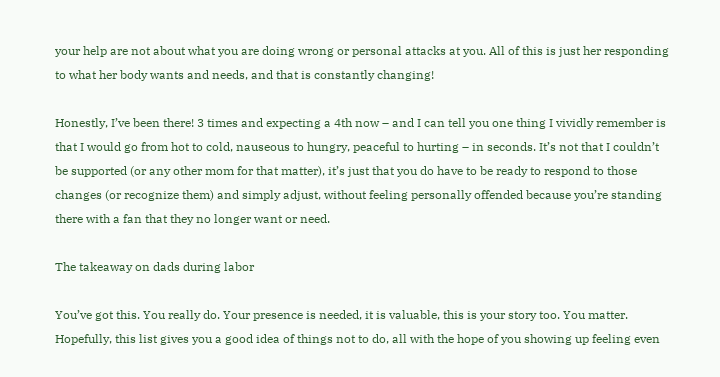your help are not about what you are doing wrong or personal attacks at you. All of this is just her responding to what her body wants and needs, and that is constantly changing!

Honestly, I’ve been there! 3 times and expecting a 4th now – and I can tell you one thing I vividly remember is that I would go from hot to cold, nauseous to hungry, peaceful to hurting – in seconds. It’s not that I couldn’t be supported (or any other mom for that matter), it’s just that you do have to be ready to respond to those changes (or recognize them) and simply adjust, without feeling personally offended because you’re standing there with a fan that they no longer want or need.

The takeaway on dads during labor

You’ve got this. You really do. Your presence is needed, it is valuable, this is your story too. You matter. Hopefully, this list gives you a good idea of things not to do, all with the hope of you showing up feeling even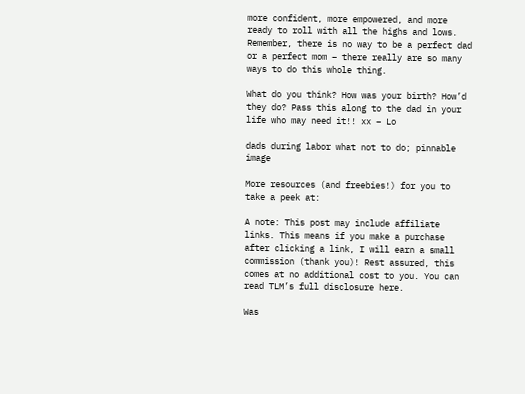more confident, more empowered, and more ready to roll with all the highs and lows. Remember, there is no way to be a perfect dad or a perfect mom – there really are so many ways to do this whole thing.

What do you think? How was your birth? How’d they do? Pass this along to the dad in your life who may need it!! xx – Lo

dads during labor what not to do; pinnable image

More resources (and freebies!) for you to take a peek at:

A note: This post may include affiliate links. This means if you make a purchase after clicking a link, I will earn a small commission (thank you)! Rest assured, this comes at no additional cost to you. You can read TLM’s full disclosure here.

Was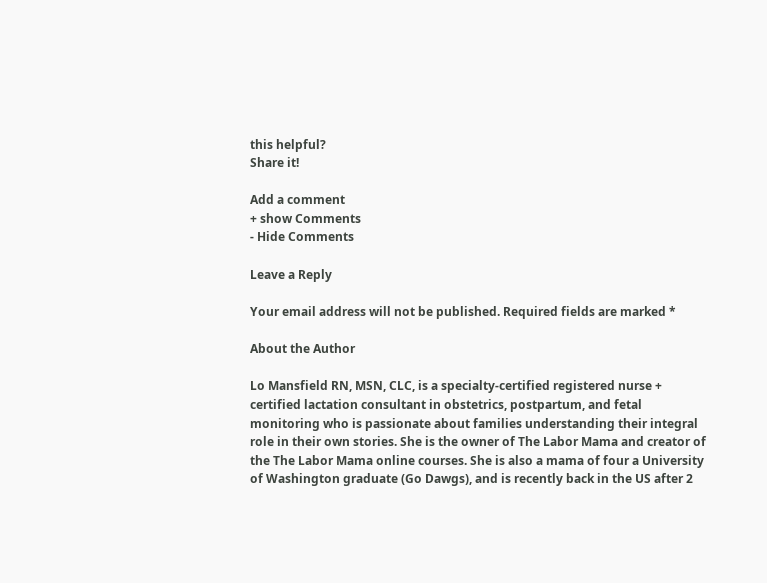this helpful?
Share it!

Add a comment
+ show Comments
- Hide Comments

Leave a Reply

Your email address will not be published. Required fields are marked *

About the Author

Lo Mansfield RN, MSN, CLC, is a specialty-certified registered nurse + certified lactation consultant in obstetrics, postpartum, and fetal monitoring who is passionate about families understanding their integral role in their own stories. She is the owner of The Labor Mama and creator of the The Labor Mama online courses. She is also a mama of four a University of Washington graduate (Go Dawgs), and is recently back in the US after 2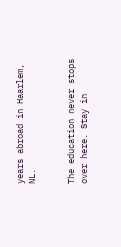years abroad in Haarlem, NL.


The education never stops over here. Stay in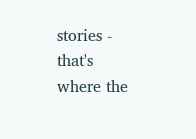stories - that's where the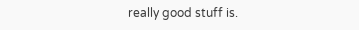really good stuff is.